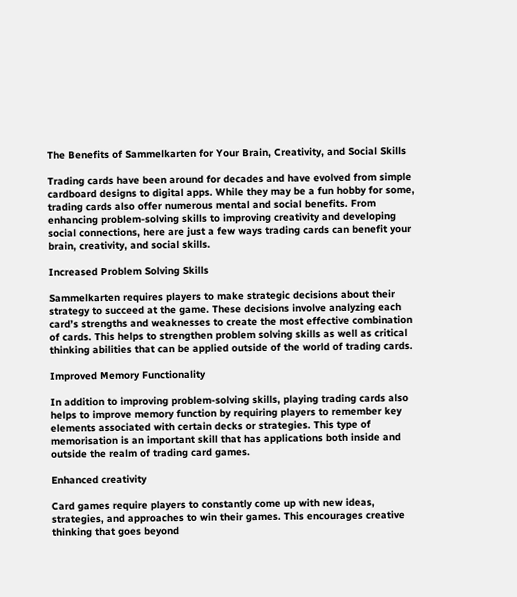The Benefits of Sammelkarten for Your Brain, Creativity, and Social Skills

Trading cards have been around for decades and have evolved from simple cardboard designs to digital apps. While they may be a fun hobby for some, trading cards also offer numerous mental and social benefits. From enhancing problem-solving skills to improving creativity and developing social connections, here are just a few ways trading cards can benefit your brain, creativity, and social skills.

Increased Problem Solving Skills

Sammelkarten requires players to make strategic decisions about their strategy to succeed at the game. These decisions involve analyzing each card’s strengths and weaknesses to create the most effective combination of cards. This helps to strengthen problem solving skills as well as critical thinking abilities that can be applied outside of the world of trading cards.

Improved Memory Functionality

In addition to improving problem-solving skills, playing trading cards also helps to improve memory function by requiring players to remember key elements associated with certain decks or strategies. This type of memorisation is an important skill that has applications both inside and outside the realm of trading card games.

Enhanced creativity

Card games require players to constantly come up with new ideas, strategies, and approaches to win their games. This encourages creative thinking that goes beyond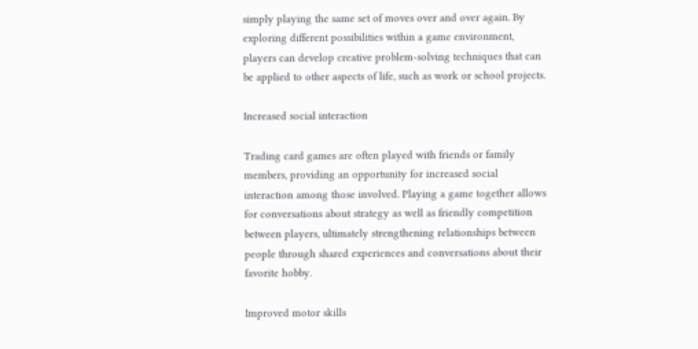simply playing the same set of moves over and over again. By exploring different possibilities within a game environment, players can develop creative problem-solving techniques that can be applied to other aspects of life, such as work or school projects.

Increased social interaction

Trading card games are often played with friends or family members, providing an opportunity for increased social interaction among those involved. Playing a game together allows for conversations about strategy as well as friendly competition between players, ultimately strengthening relationships between people through shared experiences and conversations about their favorite hobby.

Improved motor skills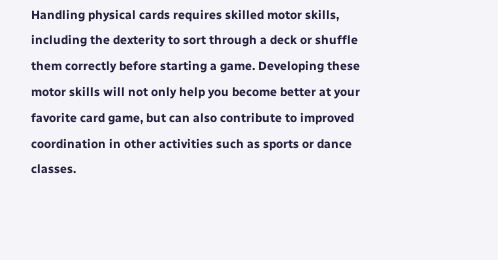Handling physical cards requires skilled motor skills, including the dexterity to sort through a deck or shuffle them correctly before starting a game. Developing these motor skills will not only help you become better at your favorite card game, but can also contribute to improved coordination in other activities such as sports or dance classes.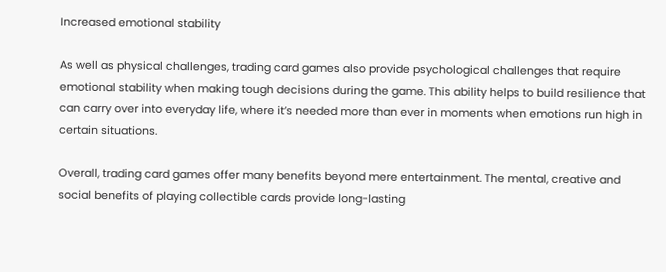Increased emotional stability

As well as physical challenges, trading card games also provide psychological challenges that require emotional stability when making tough decisions during the game. This ability helps to build resilience that can carry over into everyday life, where it’s needed more than ever in moments when emotions run high in certain situations.

Overall, trading card games offer many benefits beyond mere entertainment. The mental, creative and social benefits of playing collectible cards provide long-lasting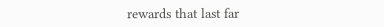rewards that last far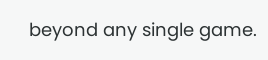beyond any single game.